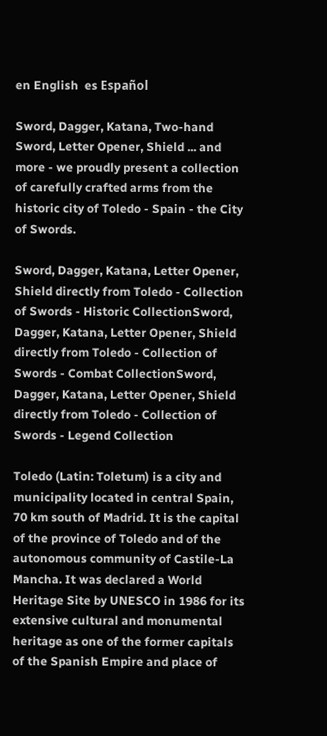en English  es Español

Sword, Dagger, Katana, Two-hand Sword, Letter Opener, Shield ... and more - we proudly present a collection of carefully crafted arms from the historic city of Toledo - Spain - the City of Swords.

Sword, Dagger, Katana, Letter Opener, Shield directly from Toledo - Collection of Swords - Historic CollectionSword, Dagger, Katana, Letter Opener, Shield directly from Toledo - Collection of Swords - Combat CollectionSword, Dagger, Katana, Letter Opener, Shield directly from Toledo - Collection of Swords - Legend Collection

Toledo (Latin: Toletum) is a city and municipality located in central Spain, 70 km south of Madrid. It is the capital of the province of Toledo and of the autonomous community of Castile-La Mancha. It was declared a World Heritage Site by UNESCO in 1986 for its extensive cultural and monumental heritage as one of the former capitals of the Spanish Empire and place of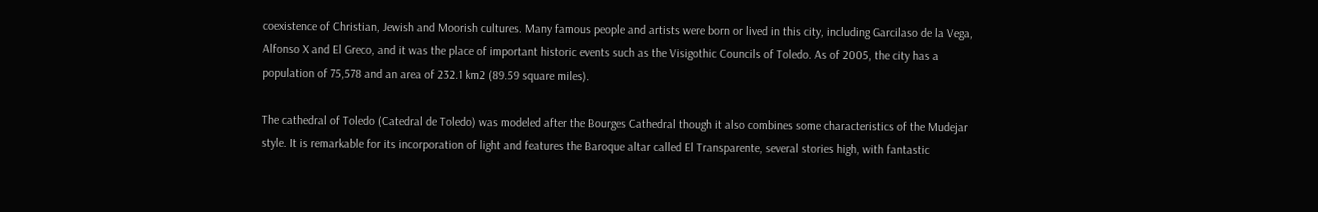coexistence of Christian, Jewish and Moorish cultures. Many famous people and artists were born or lived in this city, including Garcilaso de la Vega, Alfonso X and El Greco, and it was the place of important historic events such as the Visigothic Councils of Toledo. As of 2005, the city has a population of 75,578 and an area of 232.1 km2 (89.59 square miles).

The cathedral of Toledo (Catedral de Toledo) was modeled after the Bourges Cathedral though it also combines some characteristics of the Mudejar style. It is remarkable for its incorporation of light and features the Baroque altar called El Transparente, several stories high, with fantastic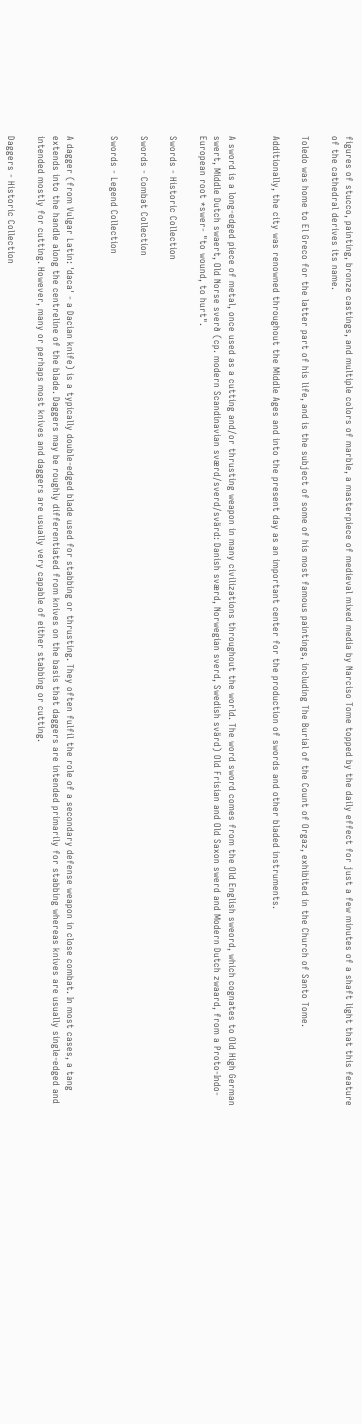figures of stucco, painting, bronze castings, and multiple colors of marble, a masterpiece of medieval mixed media by Narciso Tome topped by the daily effect for just a few minutes of a shaft light that this feature of the cathedral derives its name.

Toledo was home to El Greco for the latter part of his life, and is the subject of some of his most famous paintings, including The Burial of the Count of Orgaz, exhibited in the Church of Santo Tome.

Additionally, the city was renowned throughout the Middle Ages and into the present day as an important center for the production of swords and other bladed instruments.


A sword is a long-edged piece of metal, once used as a cutting and/or thrusting weapon in many civilizations throughout the world. The word sword comes from the Old English sweord, which cognates to Old High German swert, Middle Dutch swaert, Old Norse sverð (cp. modern Scandinavian sværd/sverd/svärd: Danish sværd, Norwegian sverd, Swedish svärd) Old Frisian and Old Saxon swerd and Modern Dutch zwaard, from a Proto-Indo-European root *swer- "to wound, to hurt".

Swords - Historic Collection

Swords - Combat Collection

Swords - Legend Collection


A dagger (from Vulgar Latin: 'daca' - a Dacian knife) is a typically double-edged blade used for stabbing or thrusting. They often fulfil the role of a secondary defense weapon in close combat. In most cases, a tang extends into the handle along the centreline of the blade. Daggers may be roughly differentiated from knives on the basis that daggers are intended primarily for stabbing whereas knives are usually single-edged and intended mostly for cutting. However, many or perhaps most knives and daggers are usually very capable of either stabbing or cutting.

Daggers - Historic Collection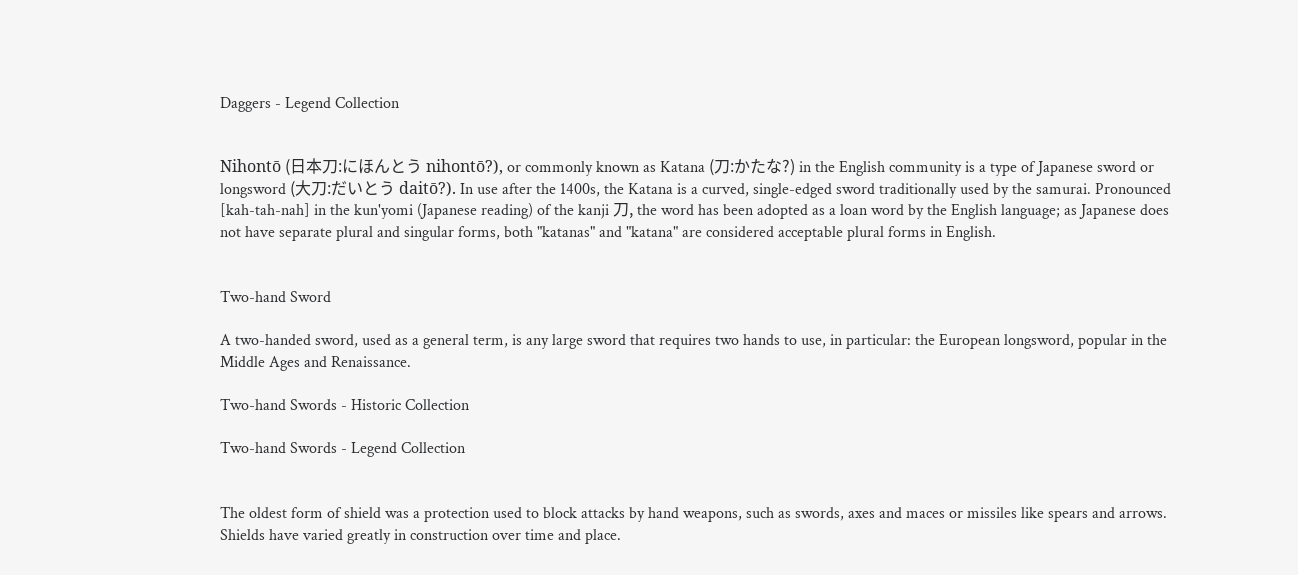Daggers - Legend Collection


Nihontō (日本刀:にほんとう nihontō?), or commonly known as Katana (刀:かたな?) in the English community is a type of Japanese sword or longsword (大刀:だいとう daitō?). In use after the 1400s, the Katana is a curved, single-edged sword traditionally used by the samurai. Pronounced [kah-tah-nah] in the kun'yomi (Japanese reading) of the kanji 刀, the word has been adopted as a loan word by the English language; as Japanese does not have separate plural and singular forms, both "katanas" and "katana" are considered acceptable plural forms in English.


Two-hand Sword

A two-handed sword, used as a general term, is any large sword that requires two hands to use, in particular: the European longsword, popular in the Middle Ages and Renaissance.

Two-hand Swords - Historic Collection

Two-hand Swords - Legend Collection


The oldest form of shield was a protection used to block attacks by hand weapons, such as swords, axes and maces or missiles like spears and arrows. Shields have varied greatly in construction over time and place.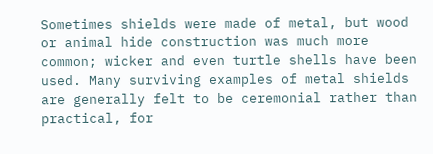Sometimes shields were made of metal, but wood or animal hide construction was much more common; wicker and even turtle shells have been used. Many surviving examples of metal shields are generally felt to be ceremonial rather than practical, for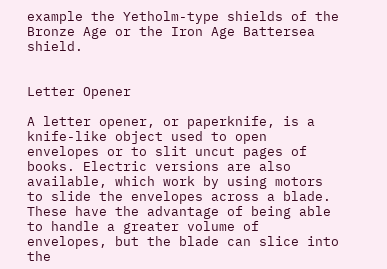example the Yetholm-type shields of the Bronze Age or the Iron Age Battersea shield.


Letter Opener

A letter opener, or paperknife, is a knife-like object used to open envelopes or to slit uncut pages of books. Electric versions are also available, which work by using motors to slide the envelopes across a blade. These have the advantage of being able to handle a greater volume of envelopes, but the blade can slice into the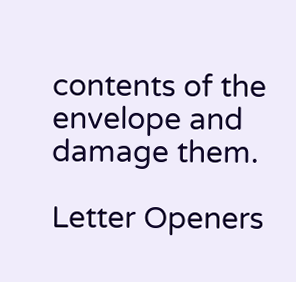contents of the envelope and damage them.

Letter Openers